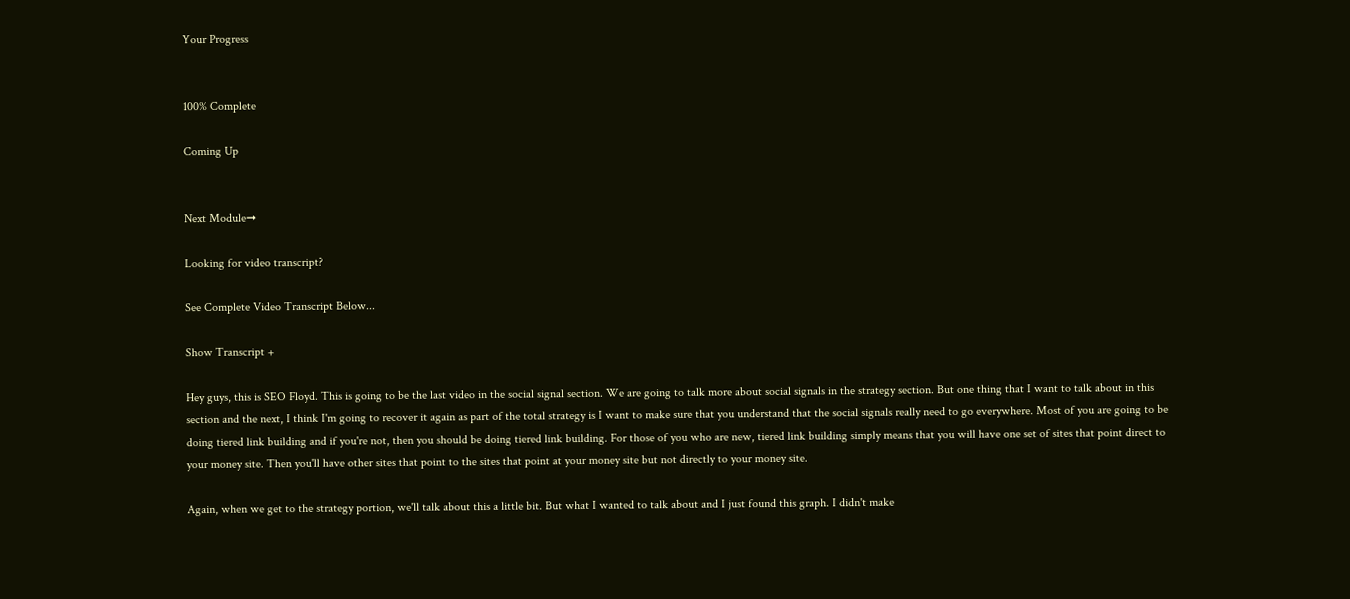Your Progress


100% Complete

Coming Up


Next Module➞

Looking for video transcript?

See Complete Video Transcript Below...

Show Transcript +

Hey guys, this is SEO Floyd. This is going to be the last video in the social signal section. We are going to talk more about social signals in the strategy section. But one thing that I want to talk about in this section and the next, I think I'm going to recover it again as part of the total strategy is I want to make sure that you understand that the social signals really need to go everywhere. Most of you are going to be doing tiered link building and if you're not, then you should be doing tiered link building. For those of you who are new, tiered link building simply means that you will have one set of sites that point direct to your money site. Then you'll have other sites that point to the sites that point at your money site but not directly to your money site.

Again, when we get to the strategy portion, we'll talk about this a little bit. But what I wanted to talk about and I just found this graph. I didn't make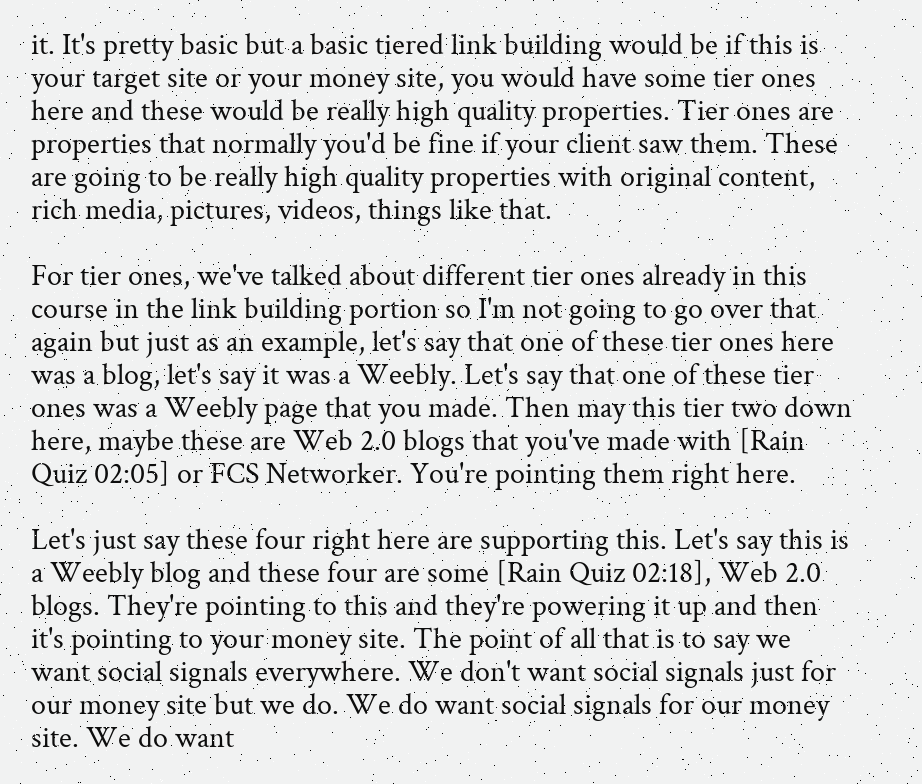it. It's pretty basic but a basic tiered link building would be if this is your target site or your money site, you would have some tier ones here and these would be really high quality properties. Tier ones are properties that normally you'd be fine if your client saw them. These are going to be really high quality properties with original content, rich media, pictures, videos, things like that.

For tier ones, we've talked about different tier ones already in this course in the link building portion so I'm not going to go over that again but just as an example, let's say that one of these tier ones here was a blog, let's say it was a Weebly. Let's say that one of these tier ones was a Weebly page that you made. Then may this tier two down here, maybe these are Web 2.0 blogs that you've made with [Rain Quiz 02:05] or FCS Networker. You're pointing them right here.

Let's just say these four right here are supporting this. Let's say this is a Weebly blog and these four are some [Rain Quiz 02:18], Web 2.0 blogs. They're pointing to this and they're powering it up and then it's pointing to your money site. The point of all that is to say we want social signals everywhere. We don't want social signals just for our money site but we do. We do want social signals for our money site. We do want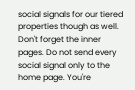social signals for our tiered properties though as well. Don't forget the inner pages. Do not send every social signal only to the home page. You're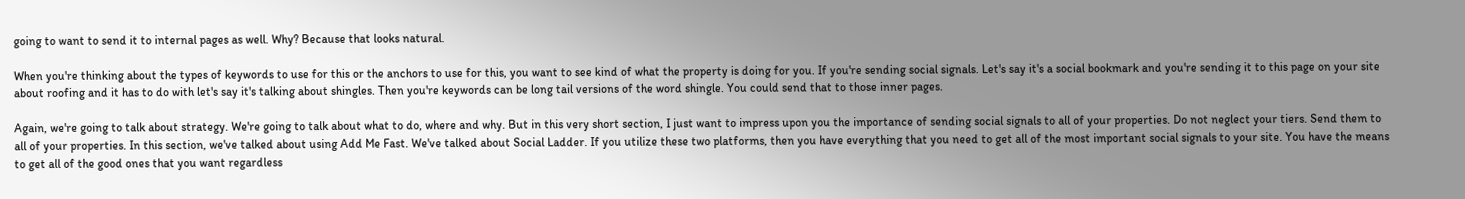going to want to send it to internal pages as well. Why? Because that looks natural.

When you're thinking about the types of keywords to use for this or the anchors to use for this, you want to see kind of what the property is doing for you. If you're sending social signals. Let's say it's a social bookmark and you're sending it to this page on your site about roofing and it has to do with let's say it's talking about shingles. Then you're keywords can be long tail versions of the word shingle. You could send that to those inner pages.

Again, we're going to talk about strategy. We're going to talk about what to do, where and why. But in this very short section, I just want to impress upon you the importance of sending social signals to all of your properties. Do not neglect your tiers. Send them to all of your properties. In this section, we've talked about using Add Me Fast. We've talked about Social Ladder. If you utilize these two platforms, then you have everything that you need to get all of the most important social signals to your site. You have the means to get all of the good ones that you want regardless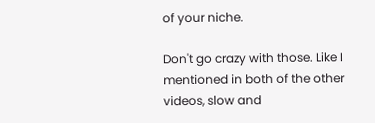of your niche.

Don't go crazy with those. Like I mentioned in both of the other videos, slow and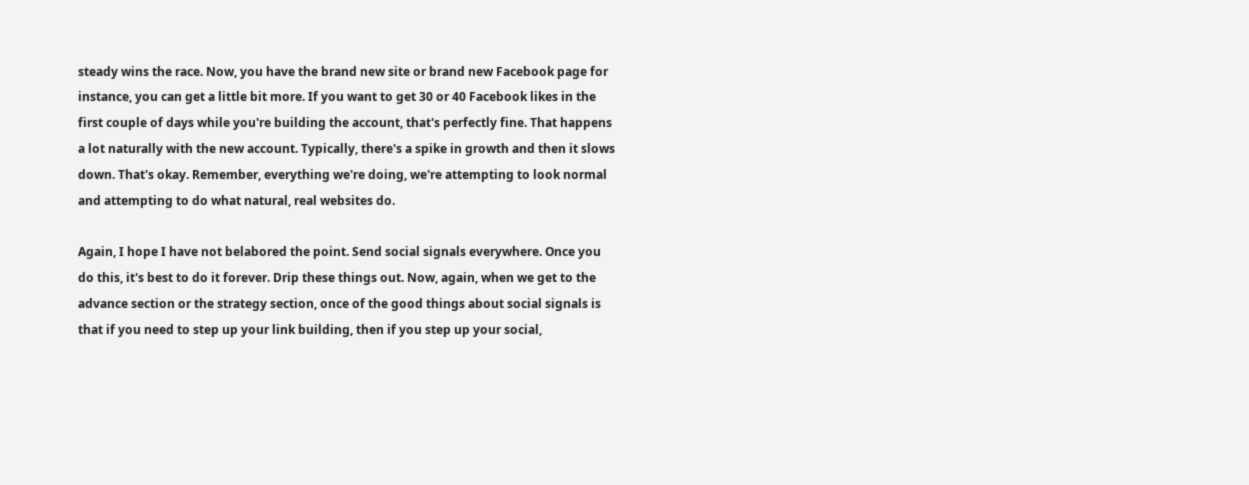steady wins the race. Now, you have the brand new site or brand new Facebook page for instance, you can get a little bit more. If you want to get 30 or 40 Facebook likes in the first couple of days while you're building the account, that's perfectly fine. That happens a lot naturally with the new account. Typically, there's a spike in growth and then it slows down. That's okay. Remember, everything we're doing, we're attempting to look normal and attempting to do what natural, real websites do.

Again, I hope I have not belabored the point. Send social signals everywhere. Once you do this, it's best to do it forever. Drip these things out. Now, again, when we get to the advance section or the strategy section, once of the good things about social signals is that if you need to step up your link building, then if you step up your social,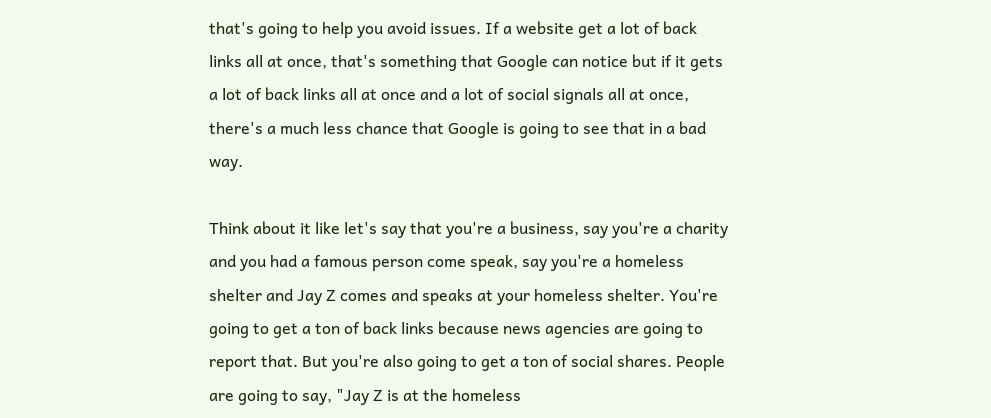that's going to help you avoid issues. If a website get a lot of back links all at once, that's something that Google can notice but if it gets a lot of back links all at once and a lot of social signals all at once, there's a much less chance that Google is going to see that in a bad way.

Think about it like let's say that you're a business, say you're a charity and you had a famous person come speak, say you're a homeless shelter and Jay Z comes and speaks at your homeless shelter. You're going to get a ton of back links because news agencies are going to report that. But you're also going to get a ton of social shares. People are going to say, "Jay Z is at the homeless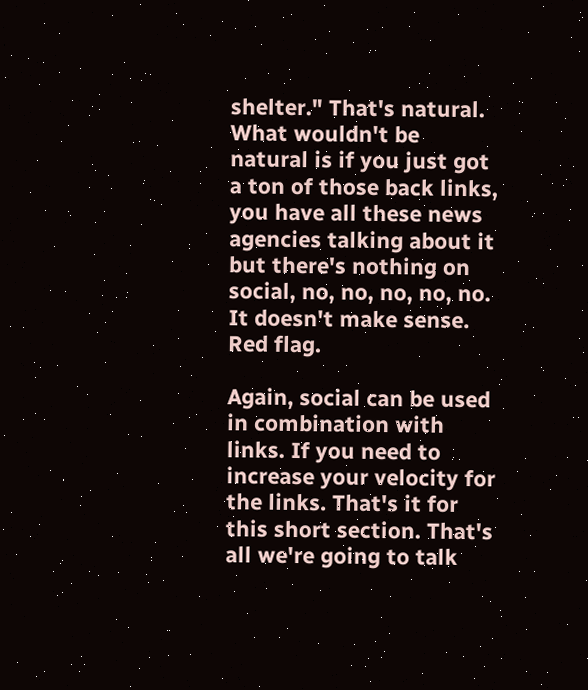shelter." That's natural. What wouldn't be natural is if you just got a ton of those back links, you have all these news agencies talking about it but there's nothing on social, no, no, no, no, no. It doesn't make sense. Red flag.

Again, social can be used in combination with links. If you need to increase your velocity for the links. That's it for this short section. That's all we're going to talk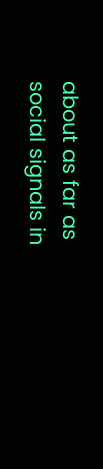about as far as social signals in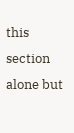this section alone but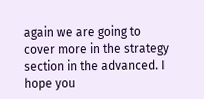again we are going to cover more in the strategy section in the advanced. I hope you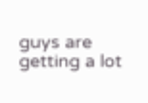guys are getting a lot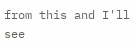from this and I'll see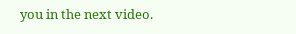you in the next video.